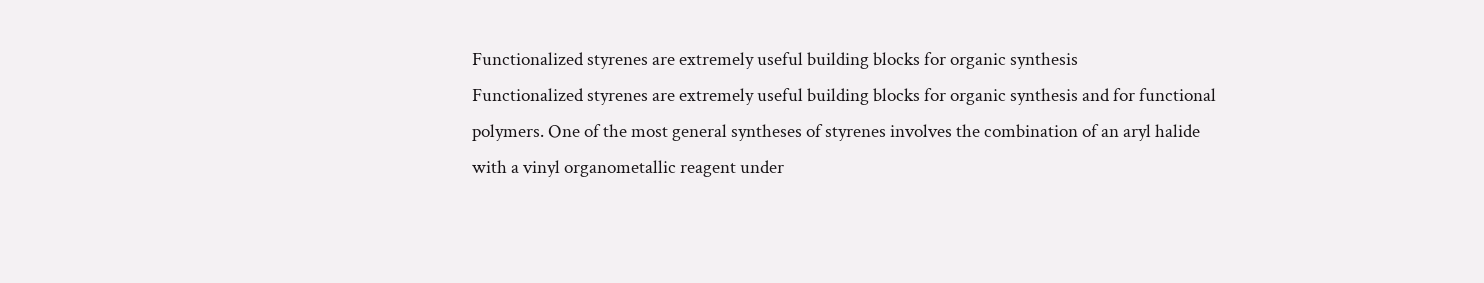Functionalized styrenes are extremely useful building blocks for organic synthesis
Functionalized styrenes are extremely useful building blocks for organic synthesis and for functional polymers. One of the most general syntheses of styrenes involves the combination of an aryl halide with a vinyl organometallic reagent under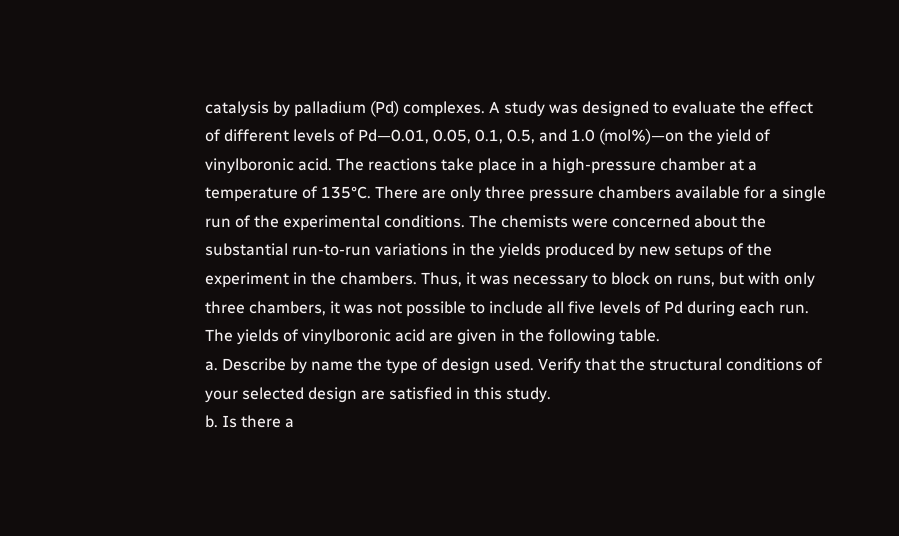catalysis by palladium (Pd) complexes. A study was designed to evaluate the effect of different levels of Pd—0.01, 0.05, 0.1, 0.5, and 1.0 (mol%)—on the yield of vinylboronic acid. The reactions take place in a high-pressure chamber at a temperature of 135°C. There are only three pressure chambers available for a single run of the experimental conditions. The chemists were concerned about the substantial run-to-run variations in the yields produced by new setups of the experiment in the chambers. Thus, it was necessary to block on runs, but with only three chambers, it was not possible to include all five levels of Pd during each run. The yields of vinylboronic acid are given in the following table.
a. Describe by name the type of design used. Verify that the structural conditions of your selected design are satisfied in this study.
b. Is there a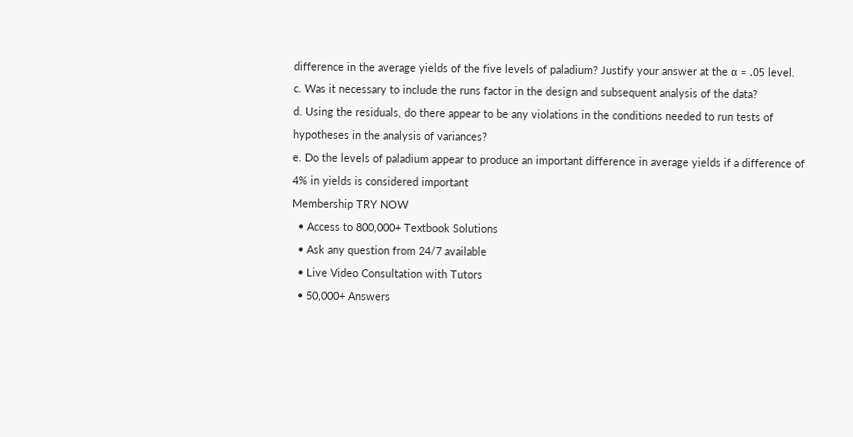difference in the average yields of the five levels of paladium? Justify your answer at the α = .05 level.
c. Was it necessary to include the runs factor in the design and subsequent analysis of the data?
d. Using the residuals, do there appear to be any violations in the conditions needed to run tests of hypotheses in the analysis of variances?
e. Do the levels of paladium appear to produce an important difference in average yields if a difference of 4% in yields is considered important
Membership TRY NOW
  • Access to 800,000+ Textbook Solutions
  • Ask any question from 24/7 available
  • Live Video Consultation with Tutors
  • 50,000+ Answers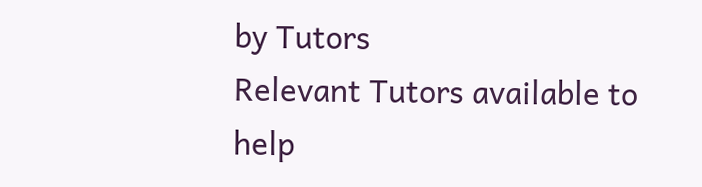by Tutors
Relevant Tutors available to help